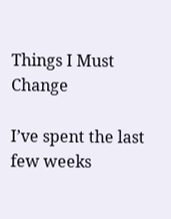Things I Must Change

I’ve spent the last few weeks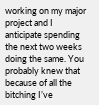working on my major project and I anticipate spending the next two weeks doing the same. You probably knew that because of all the bitching I’ve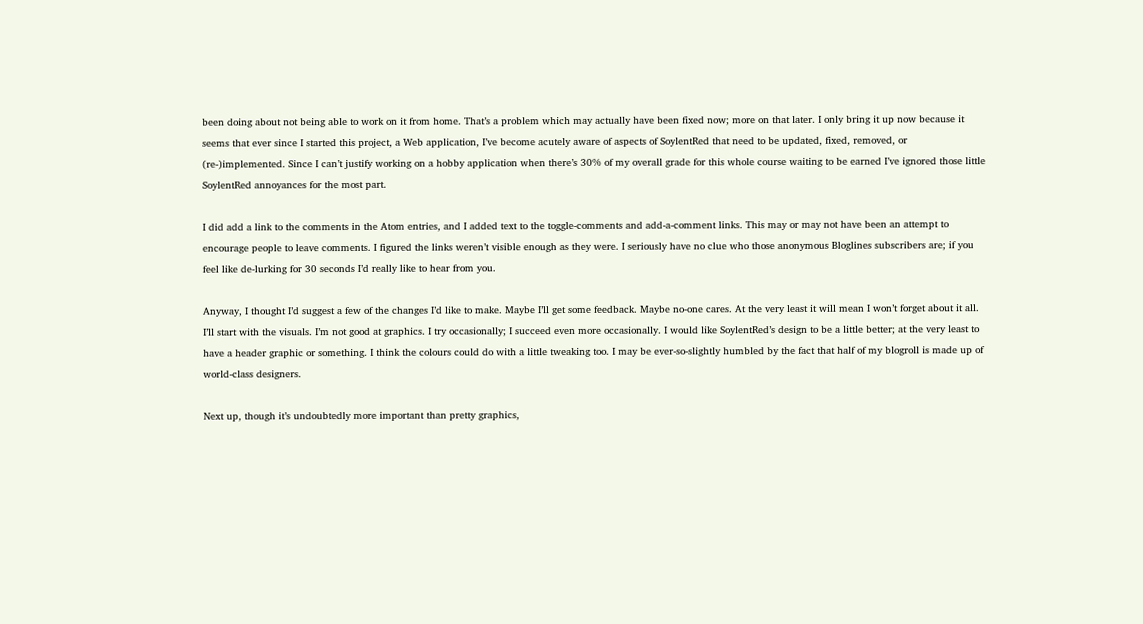been doing about not being able to work on it from home. That’s a problem which may actually have been fixed now; more on that later. I only bring it up now because it seems that ever since I started this project, a Web application, I’ve become acutely aware of aspects of SoylentRed that need to be updated, fixed, removed, or (re-)implemented. Since I can’t justify working on a hobby application when there’s 30% of my overall grade for this whole course waiting to be earned I’ve ignored those little SoylentRed annoyances for the most part.

I did add a link to the comments in the Atom entries, and I added text to the toggle-comments and add-a-comment links. This may or may not have been an attempt to encourage people to leave comments. I figured the links weren’t visible enough as they were. I seriously have no clue who those anonymous Bloglines subscribers are; if you feel like de-lurking for 30 seconds I’d really like to hear from you.

Anyway, I thought I’d suggest a few of the changes I’d like to make. Maybe I’ll get some feedback. Maybe no-one cares. At the very least it will mean I won’t forget about it all. I’ll start with the visuals. I’m not good at graphics. I try occasionally; I succeed even more occasionally. I would like SoylentRed’s design to be a little better; at the very least to have a header graphic or something. I think the colours could do with a little tweaking too. I may be ever-so-slightly humbled by the fact that half of my blogroll is made up of world-class designers.

Next up, though it’s undoubtedly more important than pretty graphics,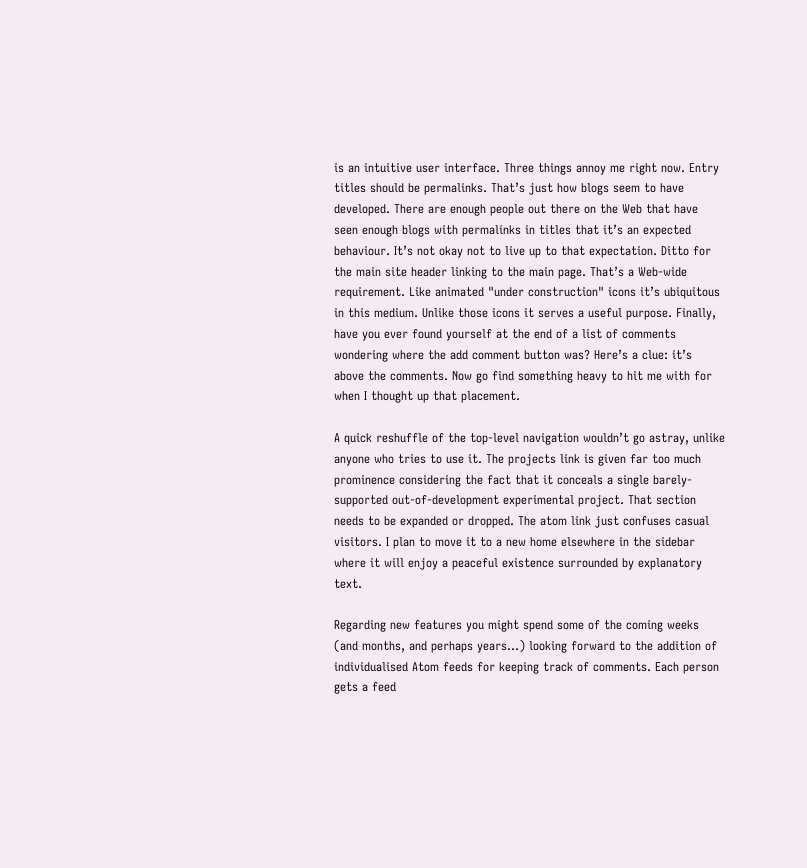is an intuitive user interface. Three things annoy me right now. Entry titles should be permalinks. That’s just how blogs seem to have developed. There are enough people out there on the Web that have seen enough blogs with permalinks in titles that it’s an expected behaviour. It’s not okay not to live up to that expectation. Ditto for the main site header linking to the main page. That’s a Web-wide requirement. Like animated "under construction" icons it’s ubiquitous in this medium. Unlike those icons it serves a useful purpose. Finally, have you ever found yourself at the end of a list of comments wondering where the add comment button was? Here’s a clue: it’s above the comments. Now go find something heavy to hit me with for when I thought up that placement.

A quick reshuffle of the top-level navigation wouldn’t go astray, unlike anyone who tries to use it. The projects link is given far too much prominence considering the fact that it conceals a single barely-supported out-of-development experimental project. That section needs to be expanded or dropped. The atom link just confuses casual visitors. I plan to move it to a new home elsewhere in the sidebar where it will enjoy a peaceful existence surrounded by explanatory text.

Regarding new features you might spend some of the coming weeks (and months, and perhaps years…) looking forward to the addition of individualised Atom feeds for keeping track of comments. Each person gets a feed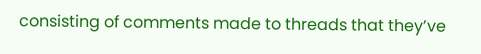consisting of comments made to threads that they’ve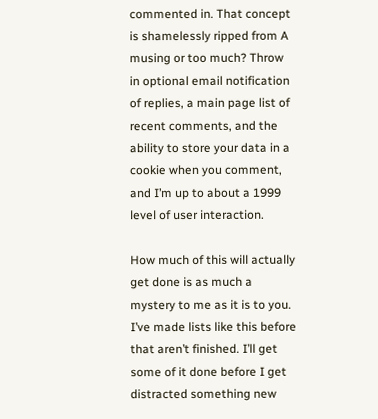commented in. That concept is shamelessly ripped from A musing or too much? Throw in optional email notification of replies, a main page list of recent comments, and the ability to store your data in a cookie when you comment, and I’m up to about a 1999 level of user interaction.

How much of this will actually get done is as much a mystery to me as it is to you. I’ve made lists like this before that aren’t finished. I’ll get some of it done before I get distracted something new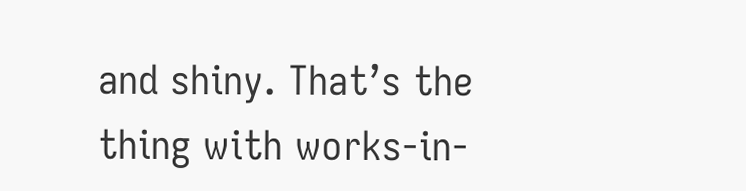and shiny. That’s the thing with works-in-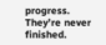progress. They’re never finished.